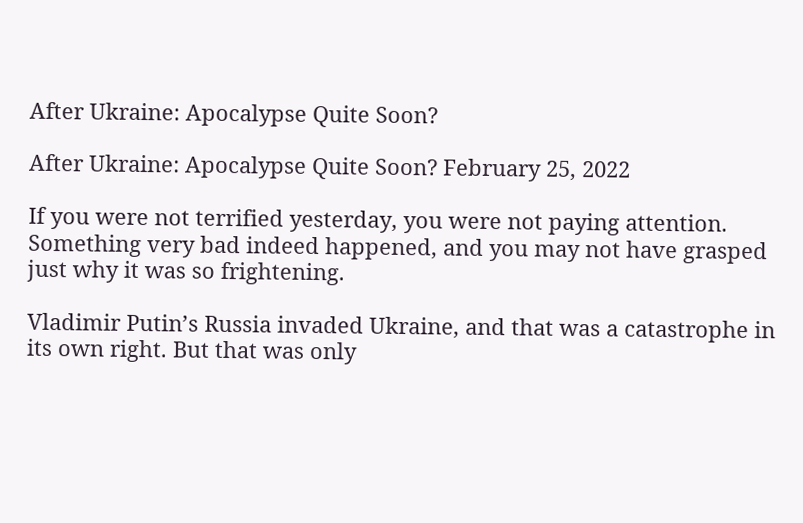After Ukraine: Apocalypse Quite Soon?

After Ukraine: Apocalypse Quite Soon? February 25, 2022

If you were not terrified yesterday, you were not paying attention. Something very bad indeed happened, and you may not have grasped just why it was so frightening.

Vladimir Putin’s Russia invaded Ukraine, and that was a catastrophe in its own right. But that was only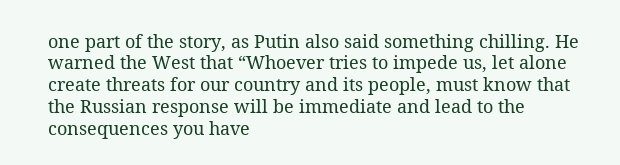one part of the story, as Putin also said something chilling. He warned the West that “Whoever tries to impede us, let alone create threats for our country and its people, must know that the Russian response will be immediate and lead to the consequences you have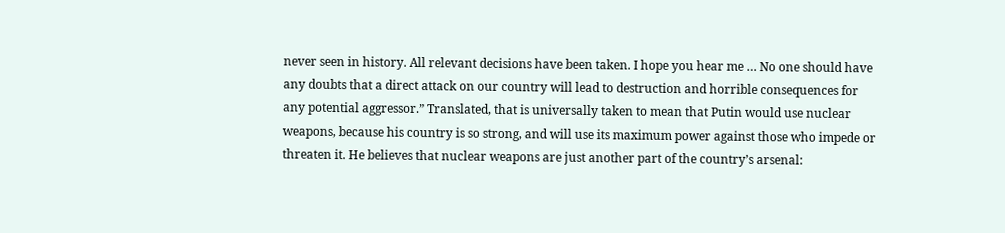never seen in history. All relevant decisions have been taken. I hope you hear me … No one should have any doubts that a direct attack on our country will lead to destruction and horrible consequences for any potential aggressor.” Translated, that is universally taken to mean that Putin would use nuclear weapons, because his country is so strong, and will use its maximum power against those who impede or threaten it. He believes that nuclear weapons are just another part of the country’s arsenal: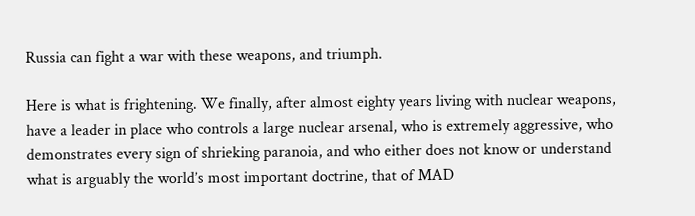Russia can fight a war with these weapons, and triumph.

Here is what is frightening. We finally, after almost eighty years living with nuclear weapons, have a leader in place who controls a large nuclear arsenal, who is extremely aggressive, who demonstrates every sign of shrieking paranoia, and who either does not know or understand what is arguably the world’s most important doctrine, that of MAD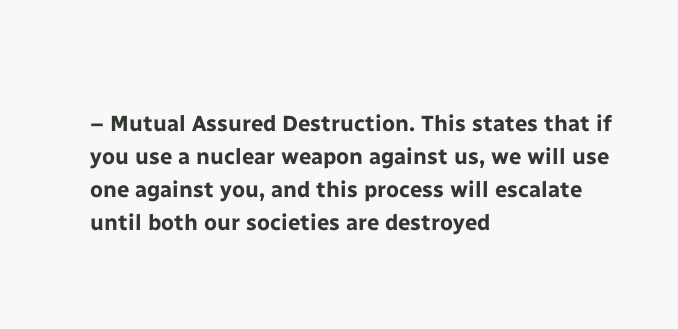– Mutual Assured Destruction. This states that if you use a nuclear weapon against us, we will use one against you, and this process will escalate until both our societies are destroyed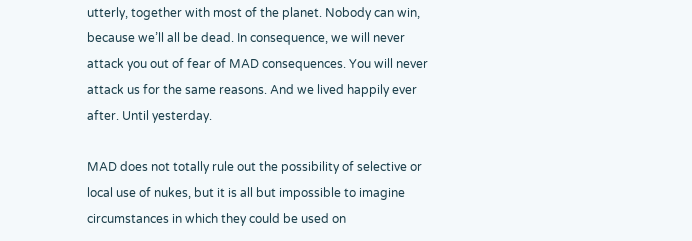utterly, together with most of the planet. Nobody can win, because we’ll all be dead. In consequence, we will never attack you out of fear of MAD consequences. You will never attack us for the same reasons. And we lived happily ever after. Until yesterday.

MAD does not totally rule out the possibility of selective or local use of nukes, but it is all but impossible to imagine circumstances in which they could be used on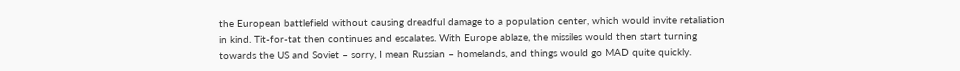the European battlefield without causing dreadful damage to a population center, which would invite retaliation in kind. Tit-for-tat then continues and escalates. With Europe ablaze, the missiles would then start turning towards the US and Soviet – sorry, I mean Russian – homelands, and things would go MAD quite quickly.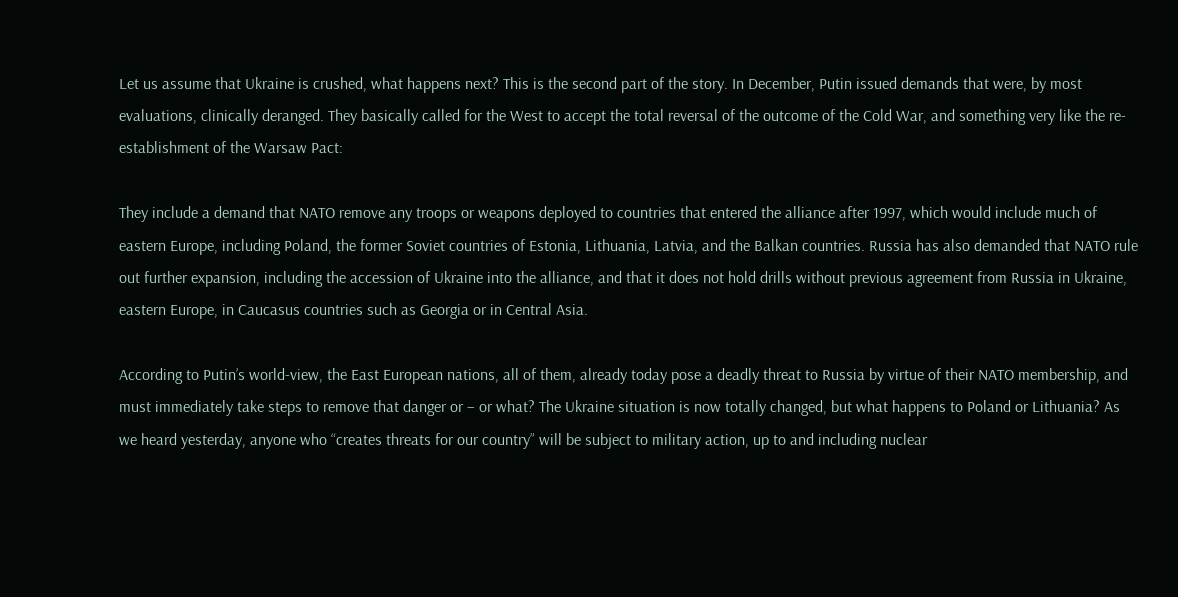Let us assume that Ukraine is crushed, what happens next? This is the second part of the story. In December, Putin issued demands that were, by most evaluations, clinically deranged. They basically called for the West to accept the total reversal of the outcome of the Cold War, and something very like the re-establishment of the Warsaw Pact:

They include a demand that NATO remove any troops or weapons deployed to countries that entered the alliance after 1997, which would include much of eastern Europe, including Poland, the former Soviet countries of Estonia, Lithuania, Latvia, and the Balkan countries. Russia has also demanded that NATO rule out further expansion, including the accession of Ukraine into the alliance, and that it does not hold drills without previous agreement from Russia in Ukraine, eastern Europe, in Caucasus countries such as Georgia or in Central Asia.

According to Putin’s world-view, the East European nations, all of them, already today pose a deadly threat to Russia by virtue of their NATO membership, and must immediately take steps to remove that danger or – or what? The Ukraine situation is now totally changed, but what happens to Poland or Lithuania? As we heard yesterday, anyone who “creates threats for our country” will be subject to military action, up to and including nuclear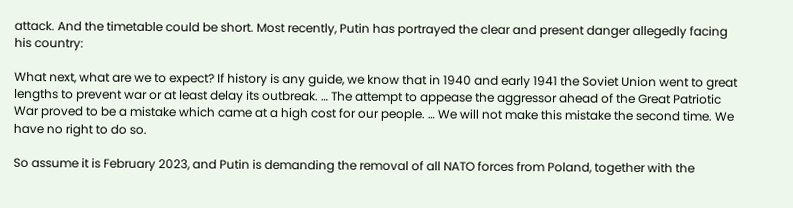attack. And the timetable could be short. Most recently, Putin has portrayed the clear and present danger allegedly facing his country:

What next, what are we to expect? If history is any guide, we know that in 1940 and early 1941 the Soviet Union went to great lengths to prevent war or at least delay its outbreak. … The attempt to appease the aggressor ahead of the Great Patriotic War proved to be a mistake which came at a high cost for our people. … We will not make this mistake the second time. We have no right to do so.

So assume it is February 2023, and Putin is demanding the removal of all NATO forces from Poland, together with the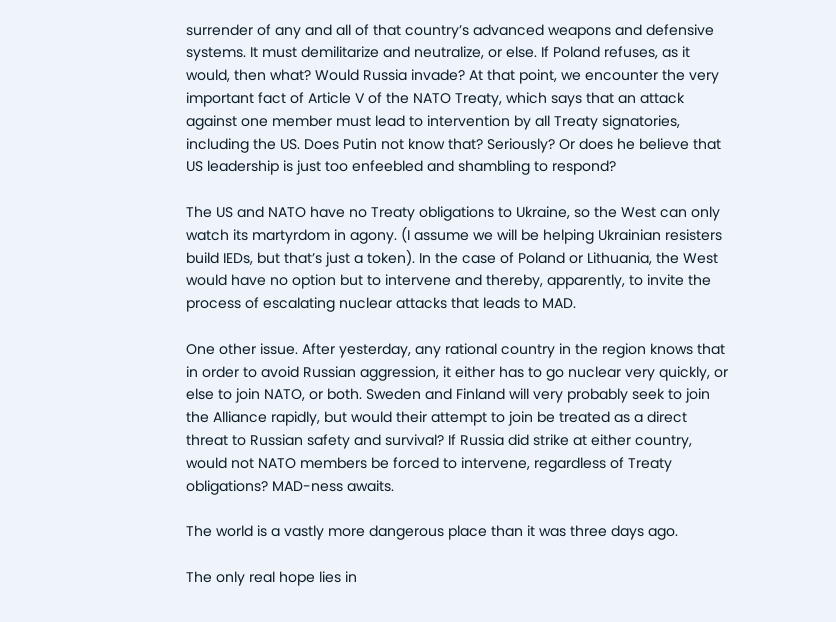surrender of any and all of that country’s advanced weapons and defensive systems. It must demilitarize and neutralize, or else. If Poland refuses, as it would, then what? Would Russia invade? At that point, we encounter the very important fact of Article V of the NATO Treaty, which says that an attack against one member must lead to intervention by all Treaty signatories, including the US. Does Putin not know that? Seriously? Or does he believe that US leadership is just too enfeebled and shambling to respond?

The US and NATO have no Treaty obligations to Ukraine, so the West can only watch its martyrdom in agony. (I assume we will be helping Ukrainian resisters build IEDs, but that’s just a token). In the case of Poland or Lithuania, the West would have no option but to intervene and thereby, apparently, to invite the process of escalating nuclear attacks that leads to MAD.

One other issue. After yesterday, any rational country in the region knows that in order to avoid Russian aggression, it either has to go nuclear very quickly, or else to join NATO, or both. Sweden and Finland will very probably seek to join the Alliance rapidly, but would their attempt to join be treated as a direct threat to Russian safety and survival? If Russia did strike at either country, would not NATO members be forced to intervene, regardless of Treaty obligations? MAD-ness awaits.

The world is a vastly more dangerous place than it was three days ago.

The only real hope lies in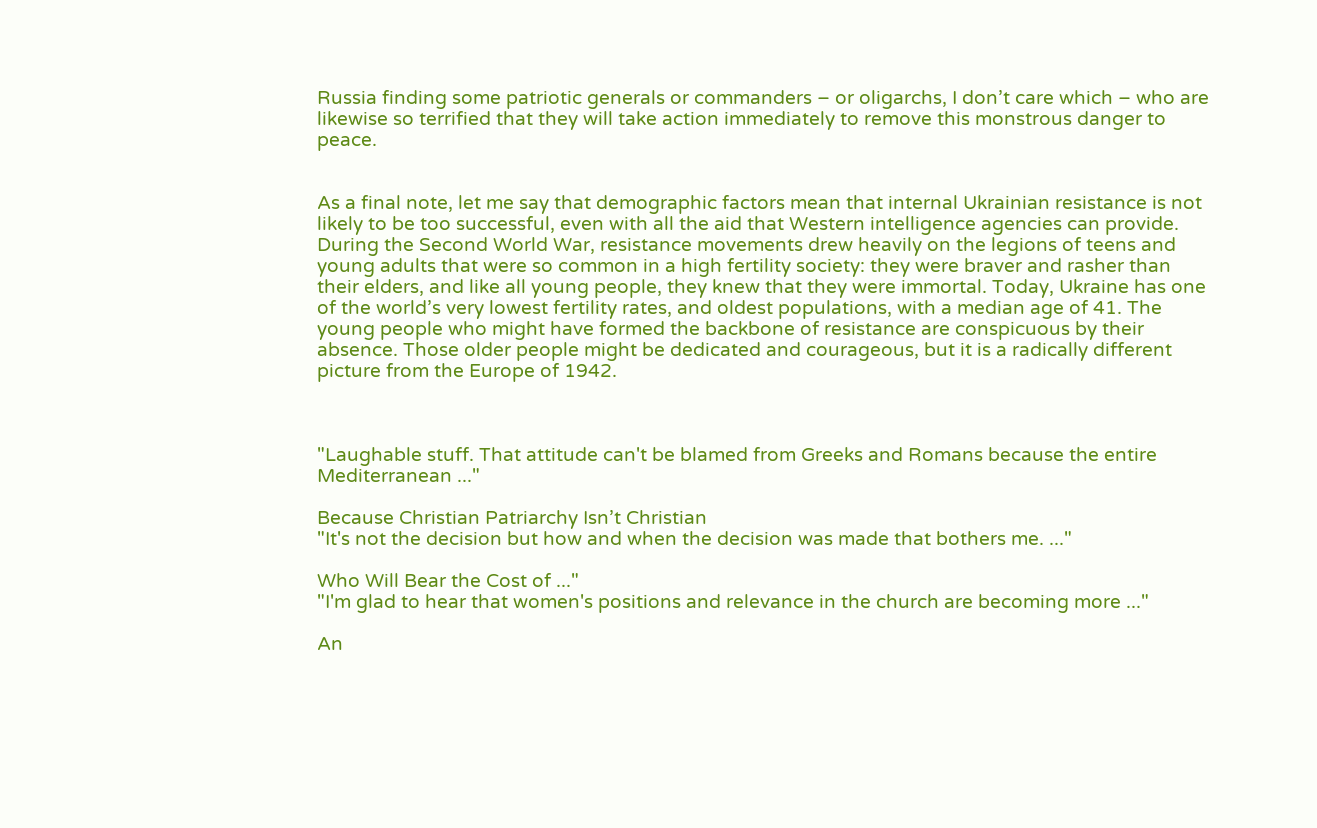Russia finding some patriotic generals or commanders – or oligarchs, I don’t care which – who are likewise so terrified that they will take action immediately to remove this monstrous danger to peace.


As a final note, let me say that demographic factors mean that internal Ukrainian resistance is not likely to be too successful, even with all the aid that Western intelligence agencies can provide. During the Second World War, resistance movements drew heavily on the legions of teens and young adults that were so common in a high fertility society: they were braver and rasher than their elders, and like all young people, they knew that they were immortal. Today, Ukraine has one of the world’s very lowest fertility rates, and oldest populations, with a median age of 41. The young people who might have formed the backbone of resistance are conspicuous by their absence. Those older people might be dedicated and courageous, but it is a radically different picture from the Europe of 1942.



"Laughable stuff. That attitude can't be blamed from Greeks and Romans because the entire Mediterranean ..."

Because Christian Patriarchy Isn’t Christian
"It's not the decision but how and when the decision was made that bothers me. ..."

Who Will Bear the Cost of ..."
"I'm glad to hear that women's positions and relevance in the church are becoming more ..."

An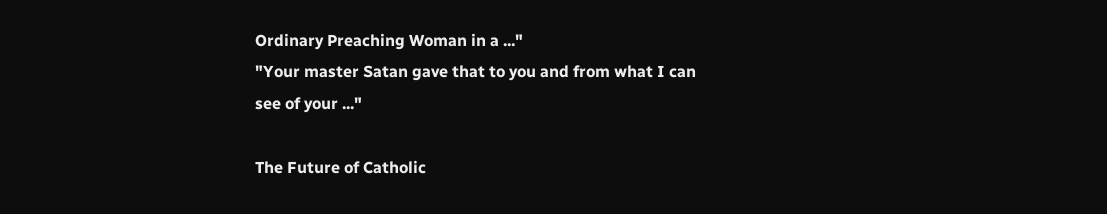Ordinary Preaching Woman in a ..."
"Your master Satan gave that to you and from what I can see of your ..."

The Future of Catholic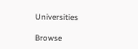Universities

Browse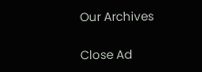Our Archives

Close Ad